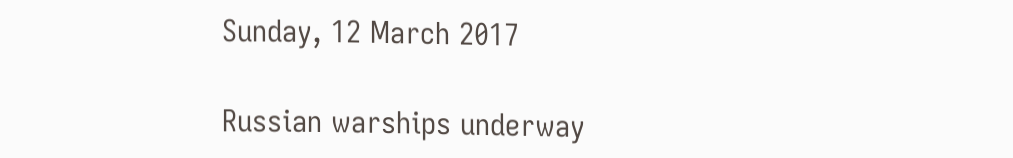Sunday, 12 March 2017

Russian warships underway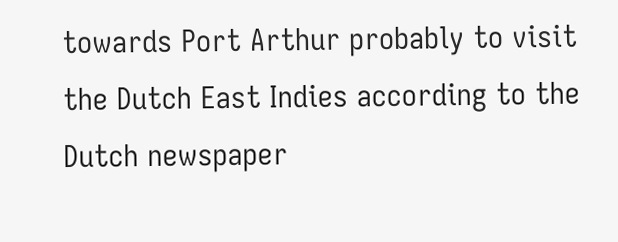towards Port Arthur probably to visit the Dutch East Indies according to the Dutch newspaper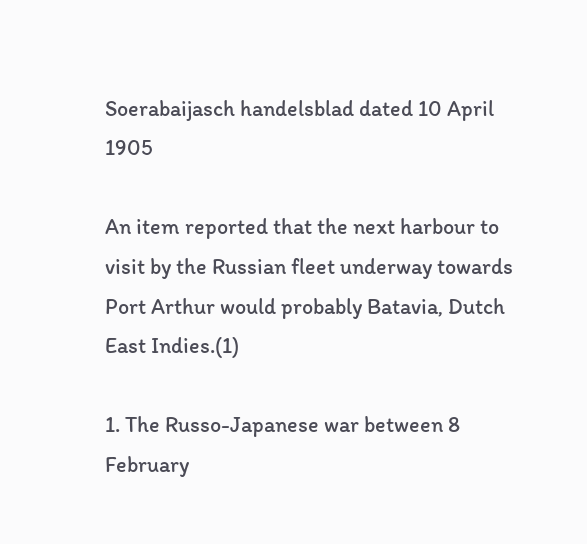Soerabaijasch handelsblad dated 10 April 1905

An item reported that the next harbour to visit by the Russian fleet underway towards Port Arthur would probably Batavia, Dutch East Indies.(1)

1. The Russo-Japanese war between 8 February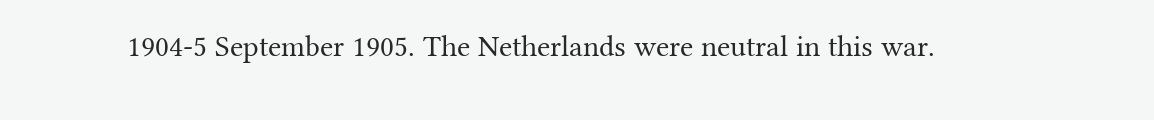1904-5 September 1905. The Netherlands were neutral in this war.